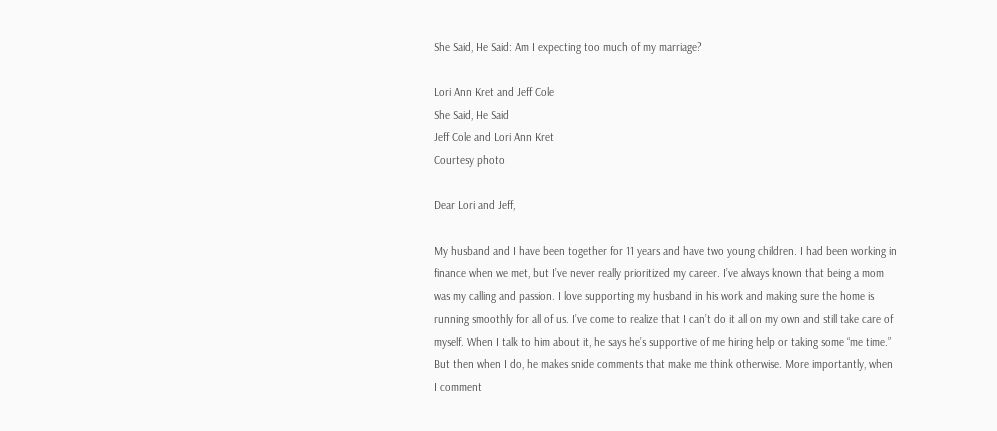She Said, He Said: Am I expecting too much of my marriage?

Lori Ann Kret and Jeff Cole
She Said, He Said
Jeff Cole and Lori Ann Kret
Courtesy photo

Dear Lori and Jeff,

My husband and I have been together for 11 years and have two young children. I had been working in finance when we met, but I’ve never really prioritized my career. I’ve always known that being a mom was my calling and passion. I love supporting my husband in his work and making sure the home is running smoothly for all of us. I’ve come to realize that I can’t do it all on my own and still take care of myself. When I talk to him about it, he says he’s supportive of me hiring help or taking some “me time.” But then when I do, he makes snide comments that make me think otherwise. More importantly, when I comment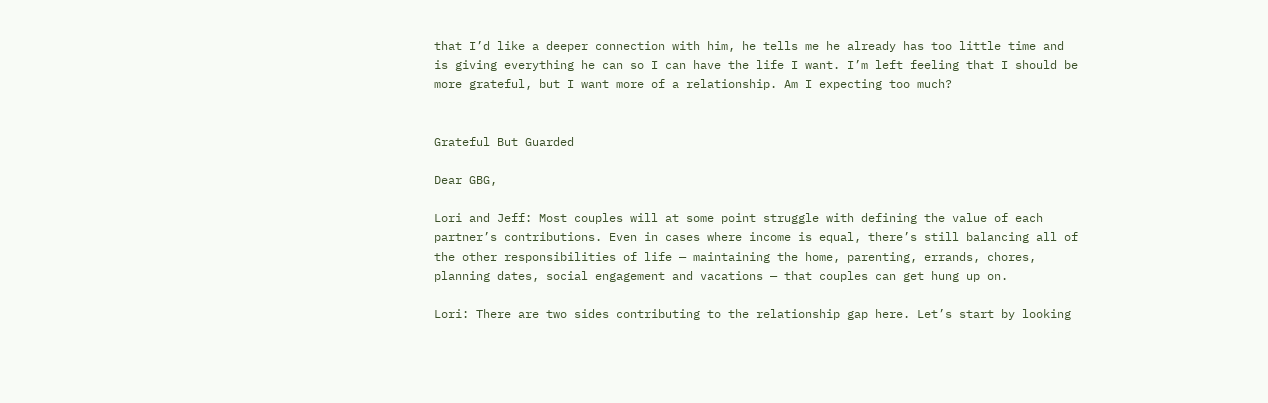that I’d like a deeper connection with him, he tells me he already has too little time and is giving everything he can so I can have the life I want. I’m left feeling that I should be more grateful, but I want more of a relationship. Am I expecting too much?


Grateful But Guarded

Dear GBG,

Lori and Jeff: Most couples will at some point struggle with defining the value of each partner’s contributions. Even in cases where income is equal, there’s still balancing all of the other responsibilities of life — maintaining the home, parenting, errands, chores, planning dates, social engagement and vacations — that couples can get hung up on.

Lori: There are two sides contributing to the relationship gap here. Let’s start by looking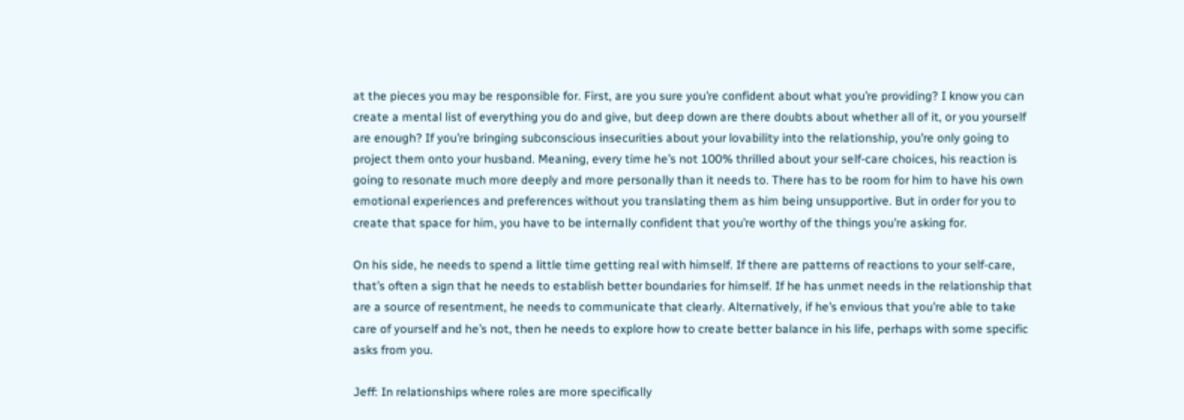at the pieces you may be responsible for. First, are you sure you’re confident about what you’re providing? I know you can create a mental list of everything you do and give, but deep down are there doubts about whether all of it, or you yourself are enough? If you’re bringing subconscious insecurities about your lovability into the relationship, you’re only going to project them onto your husband. Meaning, every time he’s not 100% thrilled about your self-care choices, his reaction is going to resonate much more deeply and more personally than it needs to. There has to be room for him to have his own emotional experiences and preferences without you translating them as him being unsupportive. But in order for you to create that space for him, you have to be internally confident that you’re worthy of the things you’re asking for.

On his side, he needs to spend a little time getting real with himself. If there are patterns of reactions to your self-care, that’s often a sign that he needs to establish better boundaries for himself. If he has unmet needs in the relationship that are a source of resentment, he needs to communicate that clearly. Alternatively, if he’s envious that you’re able to take care of yourself and he’s not, then he needs to explore how to create better balance in his life, perhaps with some specific asks from you.

Jeff: In relationships where roles are more specifically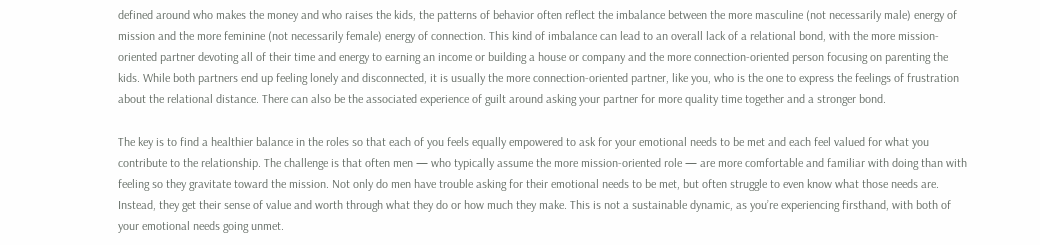defined around who makes the money and who raises the kids, the patterns of behavior often reflect the imbalance between the more masculine (not necessarily male) energy of mission and the more feminine (not necessarily female) energy of connection. This kind of imbalance can lead to an overall lack of a relational bond, with the more mission-oriented partner devoting all of their time and energy to earning an income or building a house or company and the more connection-oriented person focusing on parenting the kids. While both partners end up feeling lonely and disconnected, it is usually the more connection-oriented partner, like you, who is the one to express the feelings of frustration about the relational distance. There can also be the associated experience of guilt around asking your partner for more quality time together and a stronger bond.

The key is to find a healthier balance in the roles so that each of you feels equally empowered to ask for your emotional needs to be met and each feel valued for what you contribute to the relationship. The challenge is that often men — who typically assume the more mission-oriented role — are more comfortable and familiar with doing than with feeling so they gravitate toward the mission. Not only do men have trouble asking for their emotional needs to be met, but often struggle to even know what those needs are. Instead, they get their sense of value and worth through what they do or how much they make. This is not a sustainable dynamic, as you’re experiencing firsthand, with both of your emotional needs going unmet.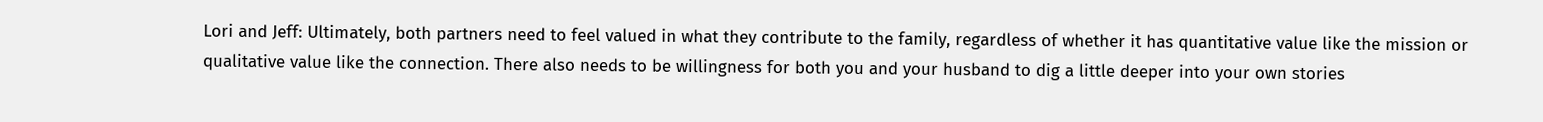Lori and Jeff: Ultimately, both partners need to feel valued in what they contribute to the family, regardless of whether it has quantitative value like the mission or qualitative value like the connection. There also needs to be willingness for both you and your husband to dig a little deeper into your own stories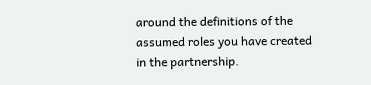around the definitions of the assumed roles you have created in the partnership.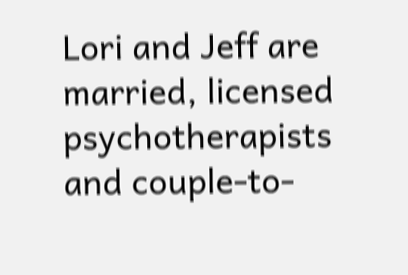Lori and Jeff are married, licensed psychotherapists and couple-to-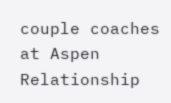couple coaches at Aspen Relationship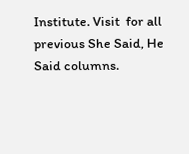Institute. Visit  for all previous She Said, He Said columns.